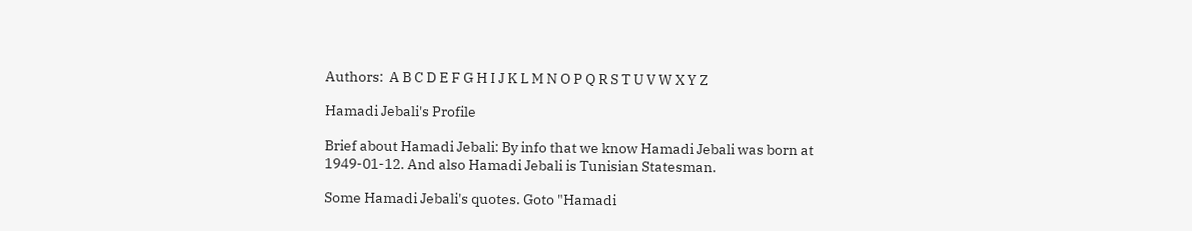Authors:  A B C D E F G H I J K L M N O P Q R S T U V W X Y Z

Hamadi Jebali's Profile

Brief about Hamadi Jebali: By info that we know Hamadi Jebali was born at 1949-01-12. And also Hamadi Jebali is Tunisian Statesman.

Some Hamadi Jebali's quotes. Goto "Hamadi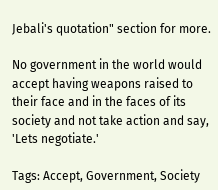Jebali's quotation" section for more.

No government in the world would accept having weapons raised to their face and in the faces of its society and not take action and say, 'Lets negotiate.'

Tags: Accept, Government, Society